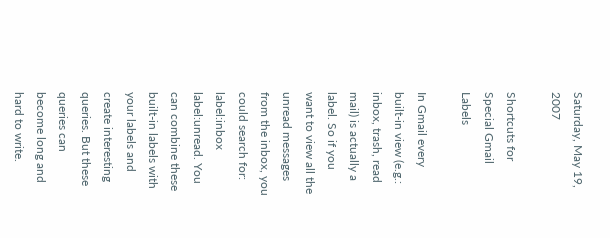Saturday, May 19, 2007

Shortcuts for Special Gmail Labels

In Gmail every built-in view (e.g.: inbox, trash, read mail) is actually a label. So if you want to view all the unread messages from the inbox, you could search for: label:inbox label:unread. You can combine these built-in labels with your labels and create interesting queries. But these queries can become long and hard to write.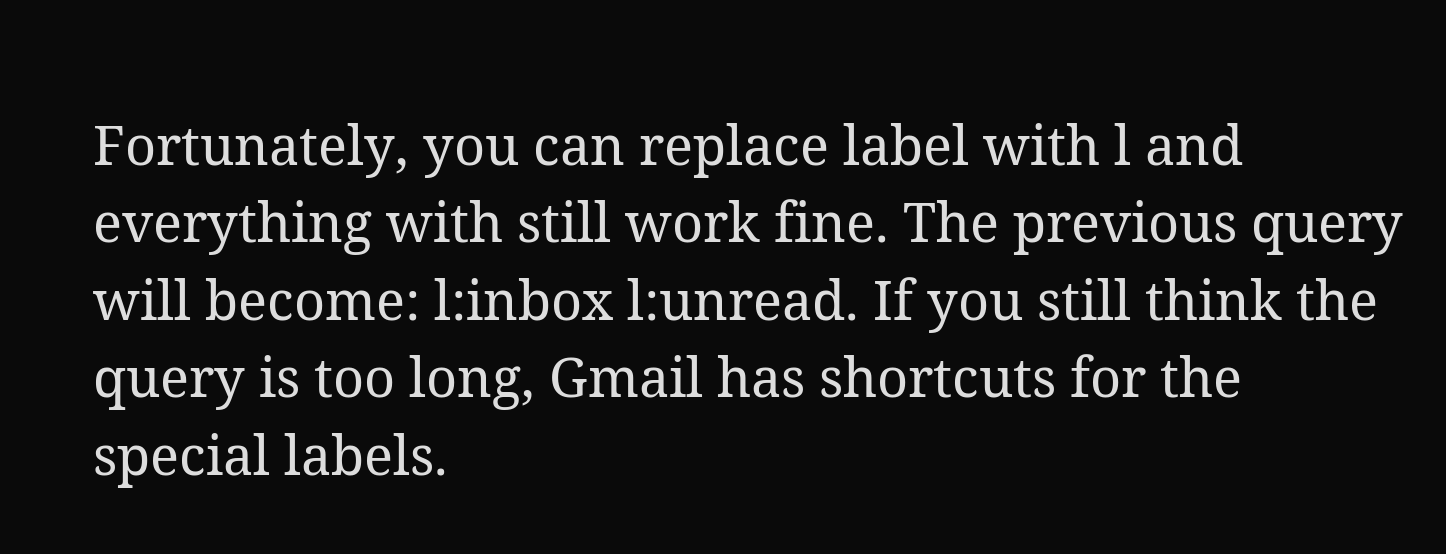Fortunately, you can replace label with l and everything with still work fine. The previous query will become: l:inbox l:unread. If you still think the query is too long, Gmail has shortcuts for the special labels.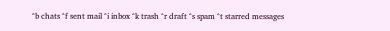^b chats ^f sent mail ^i inbox ^k trash ^r draft ^s spam ^t starred messages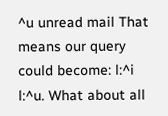^u unread mail That means our query could become: l:^i l:^u. What about all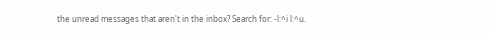the unread messages that aren't in the inbox? Search for: -l:^i l:^u.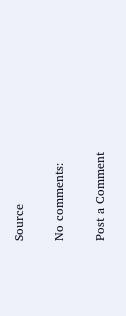Source

No comments:

Post a Comment